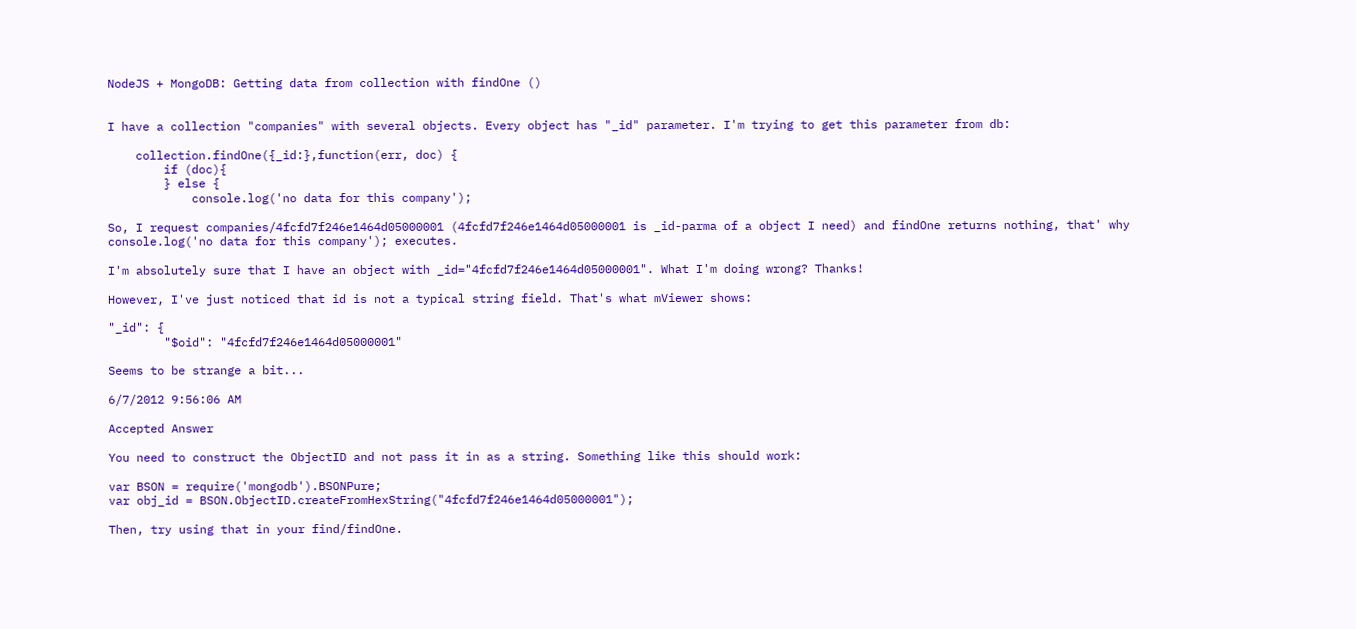NodeJS + MongoDB: Getting data from collection with findOne ()


I have a collection "companies" with several objects. Every object has "_id" parameter. I'm trying to get this parameter from db:

    collection.findOne({_id:},function(err, doc) {
        if (doc){
        } else {
            console.log('no data for this company');

So, I request companies/4fcfd7f246e1464d05000001 (4fcfd7f246e1464d05000001 is _id-parma of a object I need) and findOne returns nothing, that' why console.log('no data for this company'); executes.

I'm absolutely sure that I have an object with _id="4fcfd7f246e1464d05000001". What I'm doing wrong? Thanks!

However, I've just noticed that id is not a typical string field. That's what mViewer shows:

"_id": {
        "$oid": "4fcfd7f246e1464d05000001"

Seems to be strange a bit...

6/7/2012 9:56:06 AM

Accepted Answer

You need to construct the ObjectID and not pass it in as a string. Something like this should work:

var BSON = require('mongodb').BSONPure;
var obj_id = BSON.ObjectID.createFromHexString("4fcfd7f246e1464d05000001");

Then, try using that in your find/findOne.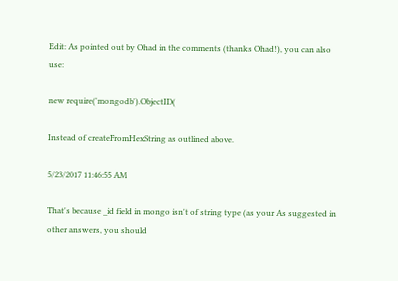Edit: As pointed out by Ohad in the comments (thanks Ohad!), you can also use:

new require('mongodb').ObjectID(

Instead of createFromHexString as outlined above.

5/23/2017 11:46:55 AM

That's because _id field in mongo isn't of string type (as your As suggested in other answers, you should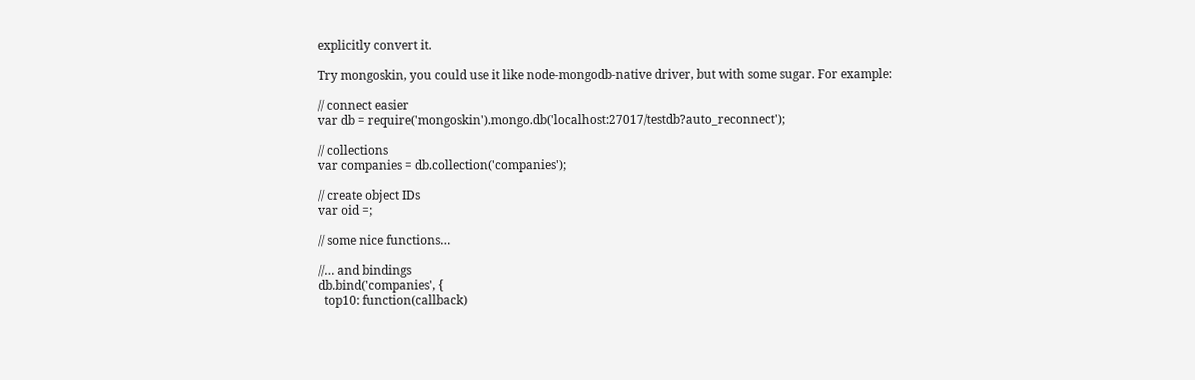explicitly convert it.

Try mongoskin, you could use it like node-mongodb-native driver, but with some sugar. For example:

// connect easier
var db = require('mongoskin').mongo.db('localhost:27017/testdb?auto_reconnect');

// collections
var companies = db.collection('companies');

// create object IDs
var oid =;

// some nice functions…

//… and bindings
db.bind('companies', {
  top10: function(callback)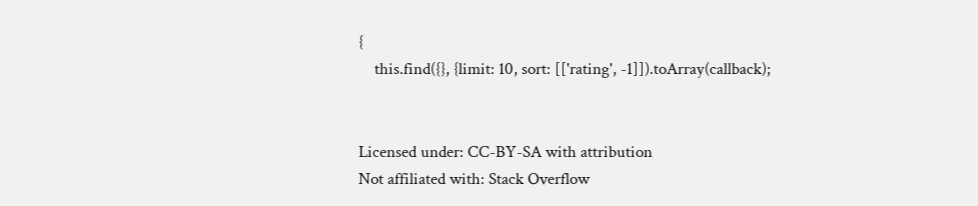{
    this.find({}, {limit: 10, sort: [['rating', -1]]).toArray(callback);


Licensed under: CC-BY-SA with attribution
Not affiliated with: Stack Overflow